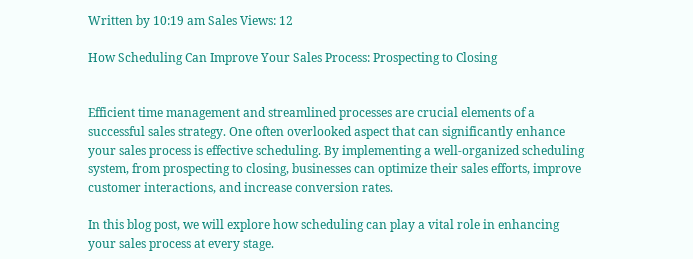Written by 10:19 am Sales Views: 12

How Scheduling Can Improve Your Sales Process: Prospecting to Closing


Efficient time management and streamlined processes are crucial elements of a successful sales strategy. One often overlooked aspect that can significantly enhance your sales process is effective scheduling. By implementing a well-organized scheduling system, from prospecting to closing, businesses can optimize their sales efforts, improve customer interactions, and increase conversion rates.

In this blog post, we will explore how scheduling can play a vital role in enhancing your sales process at every stage.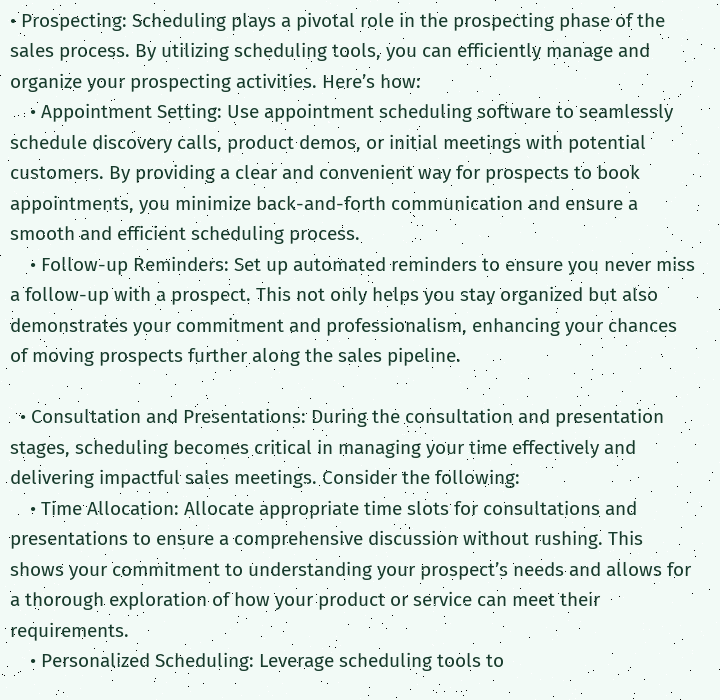• Prospecting: Scheduling plays a pivotal role in the prospecting phase of the sales process. By utilizing scheduling tools, you can efficiently manage and organize your prospecting activities. Here’s how:
    • Appointment Setting: Use appointment scheduling software to seamlessly schedule discovery calls, product demos, or initial meetings with potential customers. By providing a clear and convenient way for prospects to book appointments, you minimize back-and-forth communication and ensure a smooth and efficient scheduling process.
    • Follow-up Reminders: Set up automated reminders to ensure you never miss a follow-up with a prospect. This not only helps you stay organized but also demonstrates your commitment and professionalism, enhancing your chances of moving prospects further along the sales pipeline.

  • Consultation and Presentations: During the consultation and presentation stages, scheduling becomes critical in managing your time effectively and delivering impactful sales meetings. Consider the following:
    • Time Allocation: Allocate appropriate time slots for consultations and presentations to ensure a comprehensive discussion without rushing. This shows your commitment to understanding your prospect’s needs and allows for a thorough exploration of how your product or service can meet their requirements.
    • Personalized Scheduling: Leverage scheduling tools to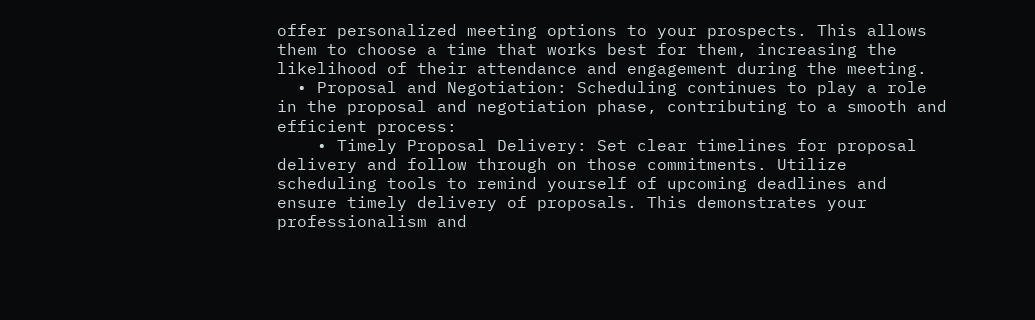offer personalized meeting options to your prospects. This allows them to choose a time that works best for them, increasing the likelihood of their attendance and engagement during the meeting.
  • Proposal and Negotiation: Scheduling continues to play a role in the proposal and negotiation phase, contributing to a smooth and efficient process:
    • Timely Proposal Delivery: Set clear timelines for proposal delivery and follow through on those commitments. Utilize scheduling tools to remind yourself of upcoming deadlines and ensure timely delivery of proposals. This demonstrates your professionalism and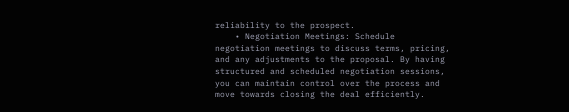reliability to the prospect.
    • Negotiation Meetings: Schedule negotiation meetings to discuss terms, pricing, and any adjustments to the proposal. By having structured and scheduled negotiation sessions, you can maintain control over the process and move towards closing the deal efficiently.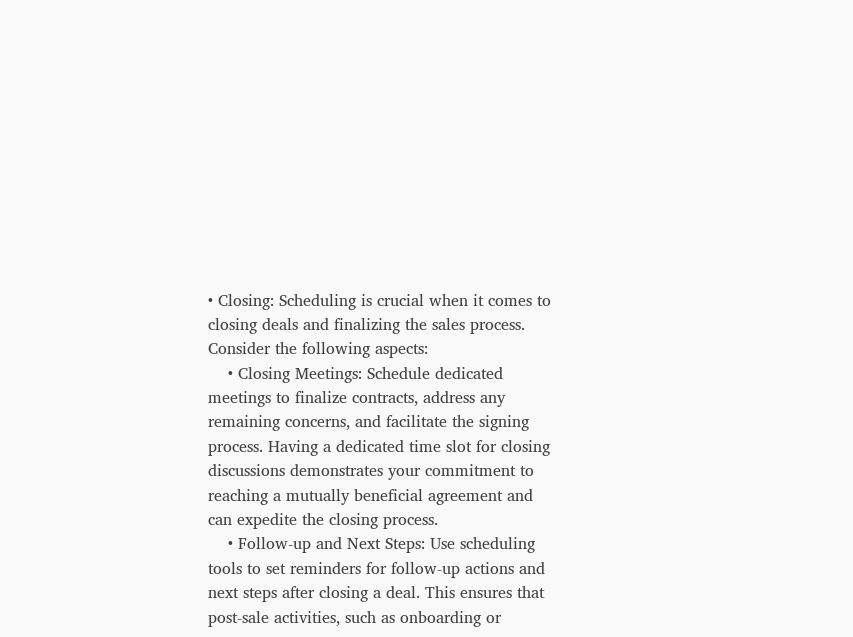• Closing: Scheduling is crucial when it comes to closing deals and finalizing the sales process. Consider the following aspects:
    • Closing Meetings: Schedule dedicated meetings to finalize contracts, address any remaining concerns, and facilitate the signing process. Having a dedicated time slot for closing discussions demonstrates your commitment to reaching a mutually beneficial agreement and can expedite the closing process.
    • Follow-up and Next Steps: Use scheduling tools to set reminders for follow-up actions and next steps after closing a deal. This ensures that post-sale activities, such as onboarding or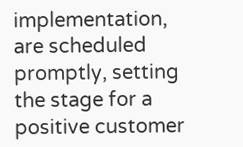implementation, are scheduled promptly, setting the stage for a positive customer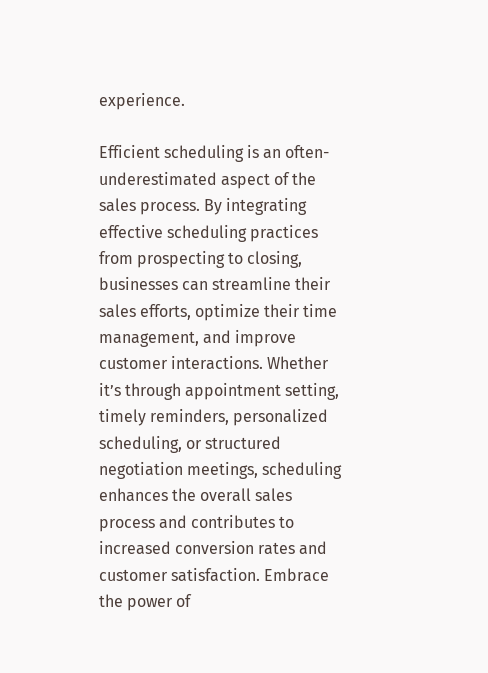experience.

Efficient scheduling is an often-underestimated aspect of the sales process. By integrating effective scheduling practices from prospecting to closing, businesses can streamline their sales efforts, optimize their time management, and improve customer interactions. Whether it’s through appointment setting, timely reminders, personalized scheduling, or structured negotiation meetings, scheduling enhances the overall sales process and contributes to increased conversion rates and customer satisfaction. Embrace the power of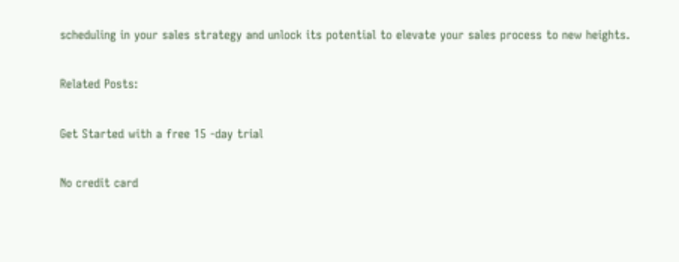scheduling in your sales strategy and unlock its potential to elevate your sales process to new heights.

Related Posts:

Get Started with a free 15 -day trial

No credit card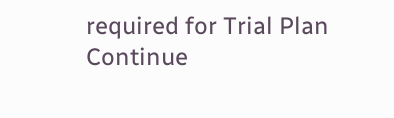required for Trial Plan
Continue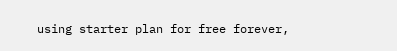using starter plan for free forever,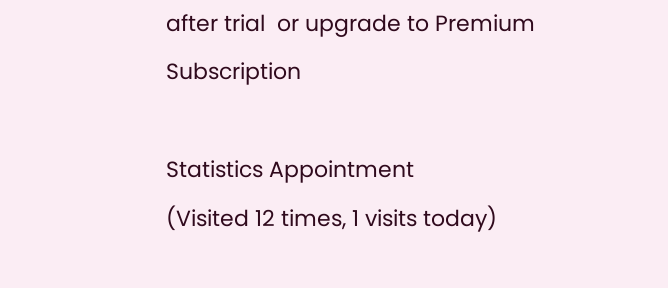after trial  or upgrade to Premium Subscription

Statistics Appointment
(Visited 12 times, 1 visits today)